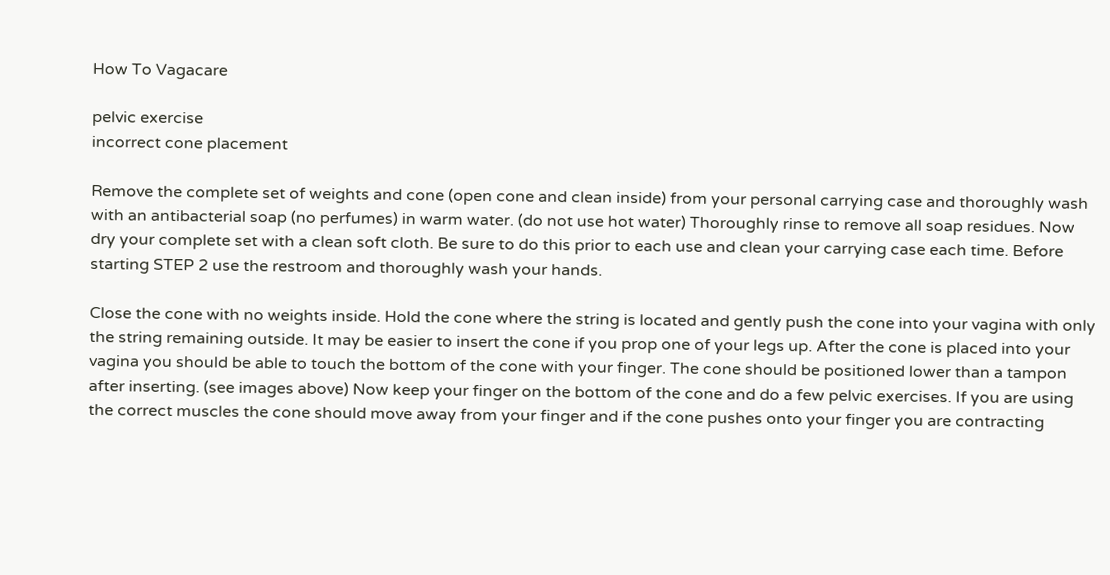How To Vagacare

pelvic exercise
incorrect cone placement

Remove the complete set of weights and cone (open cone and clean inside) from your personal carrying case and thoroughly wash with an antibacterial soap (no perfumes) in warm water. (do not use hot water) Thoroughly rinse to remove all soap residues. Now dry your complete set with a clean soft cloth. Be sure to do this prior to each use and clean your carrying case each time. Before starting STEP 2 use the restroom and thoroughly wash your hands.

Close the cone with no weights inside. Hold the cone where the string is located and gently push the cone into your vagina with only the string remaining outside. It may be easier to insert the cone if you prop one of your legs up. After the cone is placed into your vagina you should be able to touch the bottom of the cone with your finger. The cone should be positioned lower than a tampon after inserting. (see images above) Now keep your finger on the bottom of the cone and do a few pelvic exercises. If you are using the correct muscles the cone should move away from your finger and if the cone pushes onto your finger you are contracting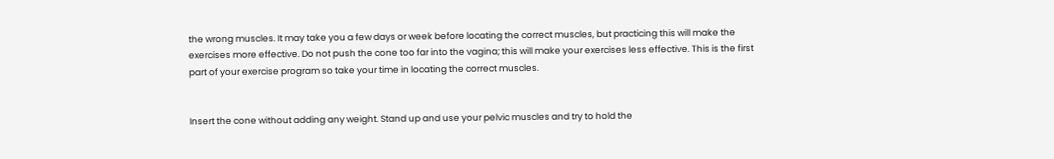the wrong muscles. It may take you a few days or week before locating the correct muscles, but practicing this will make the exercises more effective. Do not push the cone too far into the vagina; this will make your exercises less effective. This is the first part of your exercise program so take your time in locating the correct muscles.


Insert the cone without adding any weight. Stand up and use your pelvic muscles and try to hold the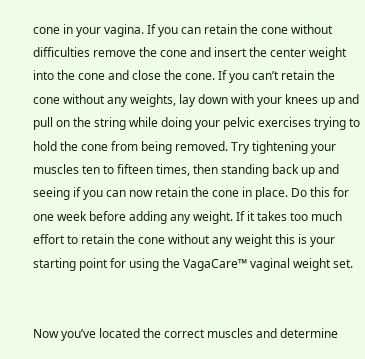cone in your vagina. If you can retain the cone without difficulties remove the cone and insert the center weight into the cone and close the cone. If you can’t retain the cone without any weights, lay down with your knees up and pull on the string while doing your pelvic exercises trying to hold the cone from being removed. Try tightening your muscles ten to fifteen times, then standing back up and seeing if you can now retain the cone in place. Do this for one week before adding any weight. If it takes too much effort to retain the cone without any weight this is your starting point for using the VagaCare™ vaginal weight set.


Now you’ve located the correct muscles and determine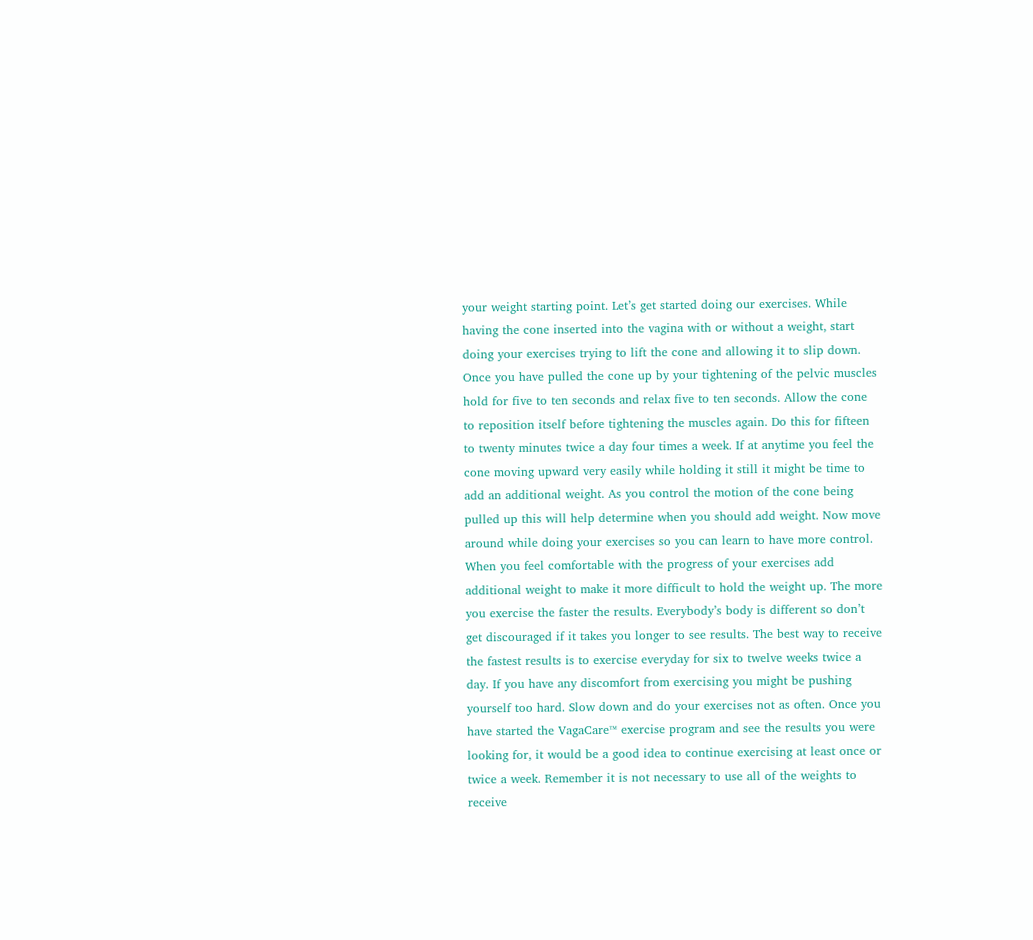your weight starting point. Let’s get started doing our exercises. While having the cone inserted into the vagina with or without a weight, start doing your exercises trying to lift the cone and allowing it to slip down. Once you have pulled the cone up by your tightening of the pelvic muscles hold for five to ten seconds and relax five to ten seconds. Allow the cone to reposition itself before tightening the muscles again. Do this for fifteen to twenty minutes twice a day four times a week. If at anytime you feel the cone moving upward very easily while holding it still it might be time to add an additional weight. As you control the motion of the cone being pulled up this will help determine when you should add weight. Now move around while doing your exercises so you can learn to have more control. When you feel comfortable with the progress of your exercises add additional weight to make it more difficult to hold the weight up. The more you exercise the faster the results. Everybody’s body is different so don’t get discouraged if it takes you longer to see results. The best way to receive the fastest results is to exercise everyday for six to twelve weeks twice a day. If you have any discomfort from exercising you might be pushing yourself too hard. Slow down and do your exercises not as often. Once you have started the VagaCare™ exercise program and see the results you were looking for, it would be a good idea to continue exercising at least once or twice a week. Remember it is not necessary to use all of the weights to receive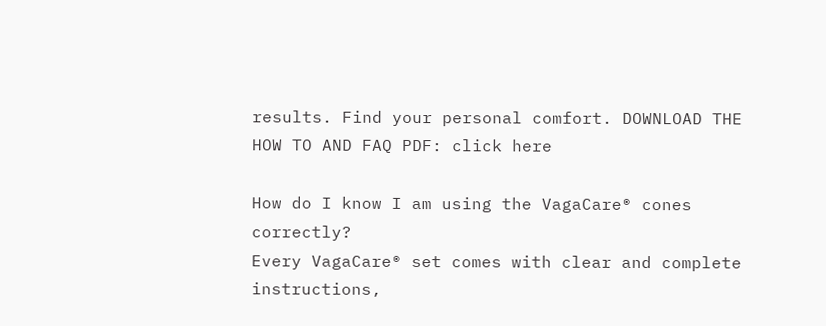results. Find your personal comfort. DOWNLOAD THE HOW TO AND FAQ PDF: click here

How do I know I am using the VagaCare® cones correctly?
Every VagaCare® set comes with clear and complete instructions,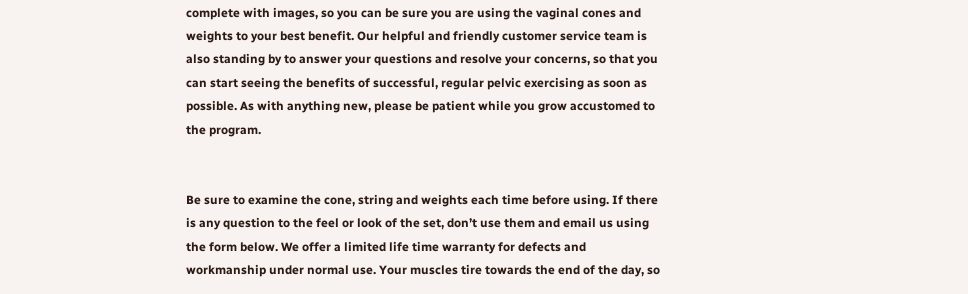complete with images, so you can be sure you are using the vaginal cones and weights to your best benefit. Our helpful and friendly customer service team is also standing by to answer your questions and resolve your concerns, so that you can start seeing the benefits of successful, regular pelvic exercising as soon as possible. As with anything new, please be patient while you grow accustomed to the program.


Be sure to examine the cone, string and weights each time before using. If there is any question to the feel or look of the set, don’t use them and email us using the form below. We offer a limited life time warranty for defects and workmanship under normal use. Your muscles tire towards the end of the day, so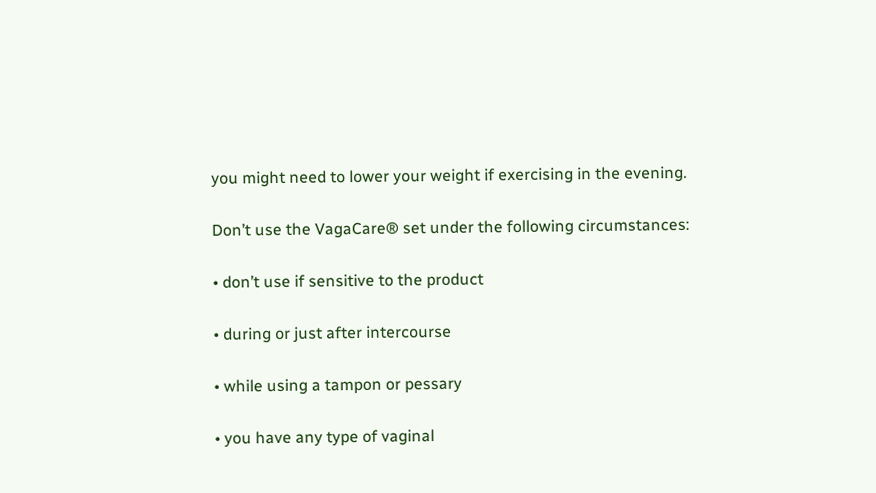you might need to lower your weight if exercising in the evening.

Don’t use the VagaCare® set under the following circumstances:

• don’t use if sensitive to the product

• during or just after intercourse

• while using a tampon or pessary

• you have any type of vaginal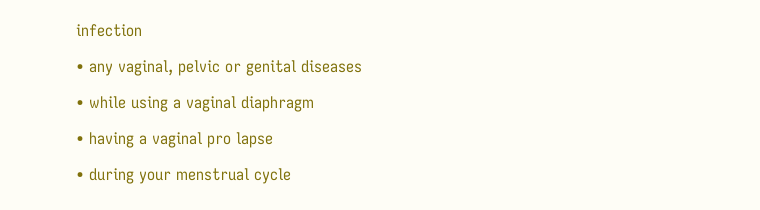infection

• any vaginal, pelvic or genital diseases

• while using a vaginal diaphragm

• having a vaginal pro lapse

• during your menstrual cycle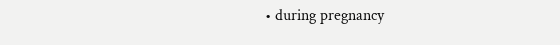• during pregnancy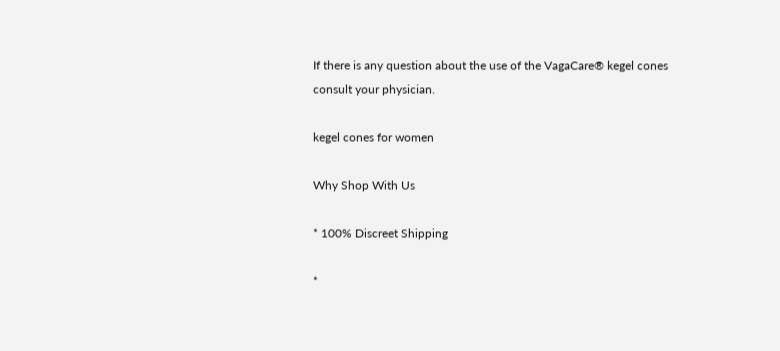If there is any question about the use of the VagaCare® kegel cones consult your physician.

kegel cones for women

Why Shop With Us

* 100% Discreet Shipping

*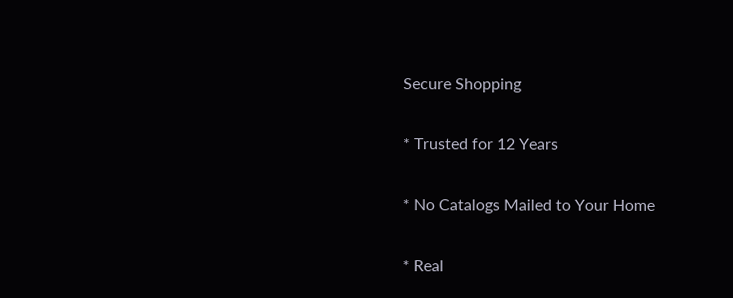Secure Shopping

* Trusted for 12 Years

* No Catalogs Mailed to Your Home

* Real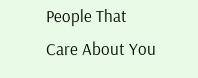People That Care About You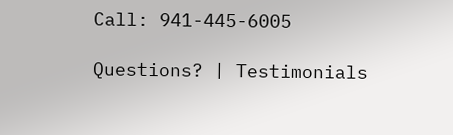Call: 941-445-6005

Questions? | Testimonials